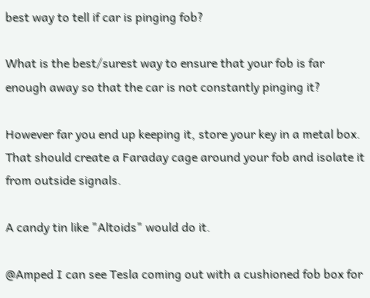best way to tell if car is pinging fob?

What is the best/surest way to ensure that your fob is far enough away so that the car is not constantly pinging it?

However far you end up keeping it, store your key in a metal box. That should create a Faraday cage around your fob and isolate it from outside signals.

A candy tin like "Altoids" would do it.

@Amped I can see Tesla coming out with a cushioned fob box for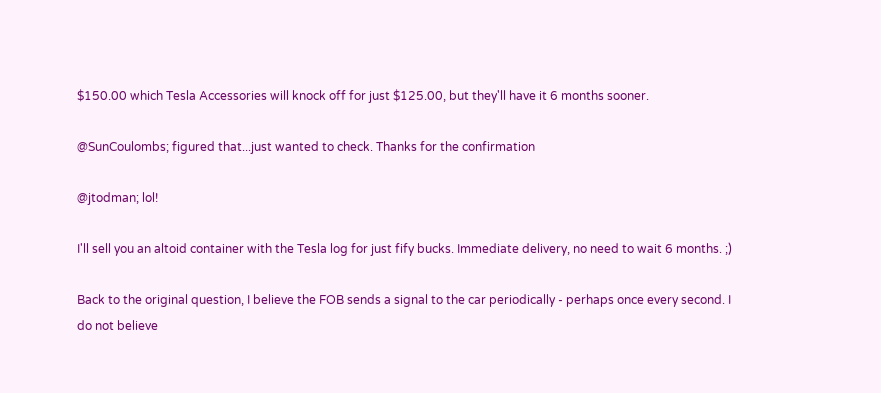$150.00 which Tesla Accessories will knock off for just $125.00, but they'll have it 6 months sooner.

@SunCoulombs; figured that...just wanted to check. Thanks for the confirmation

@jtodman; lol!

I'll sell you an altoid container with the Tesla log for just fify bucks. Immediate delivery, no need to wait 6 months. ;)

Back to the original question, I believe the FOB sends a signal to the car periodically - perhaps once every second. I do not believe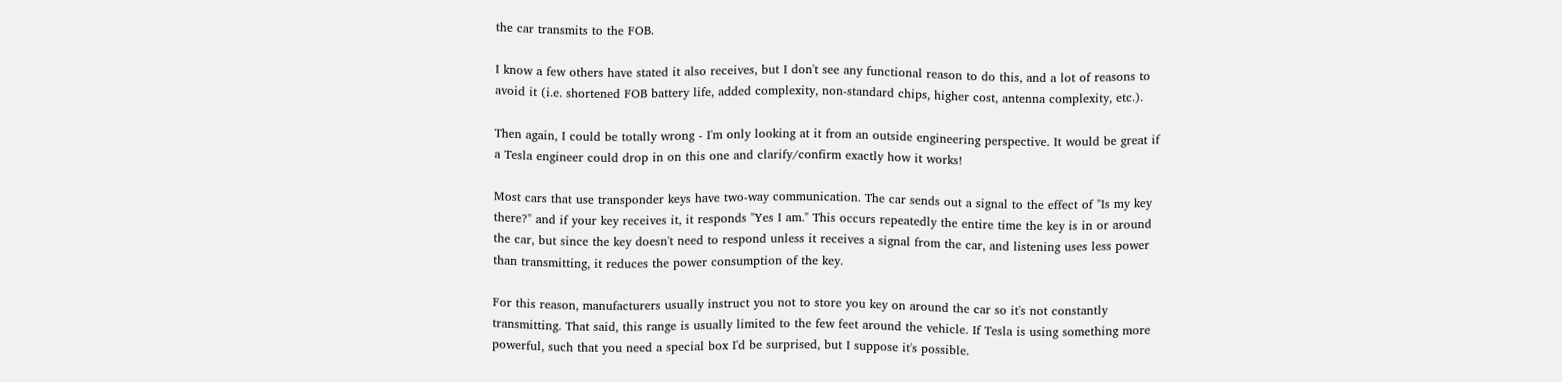the car transmits to the FOB.

I know a few others have stated it also receives, but I don't see any functional reason to do this, and a lot of reasons to avoid it (i.e. shortened FOB battery life, added complexity, non-standard chips, higher cost, antenna complexity, etc.).

Then again, I could be totally wrong - I'm only looking at it from an outside engineering perspective. It would be great if a Tesla engineer could drop in on this one and clarify/confirm exactly how it works!

Most cars that use transponder keys have two-way communication. The car sends out a signal to the effect of "Is my key there?" and if your key receives it, it responds "Yes I am." This occurs repeatedly the entire time the key is in or around the car, but since the key doesn't need to respond unless it receives a signal from the car, and listening uses less power than transmitting, it reduces the power consumption of the key.

For this reason, manufacturers usually instruct you not to store you key on around the car so it's not constantly transmitting. That said, this range is usually limited to the few feet around the vehicle. If Tesla is using something more powerful, such that you need a special box I'd be surprised, but I suppose it's possible.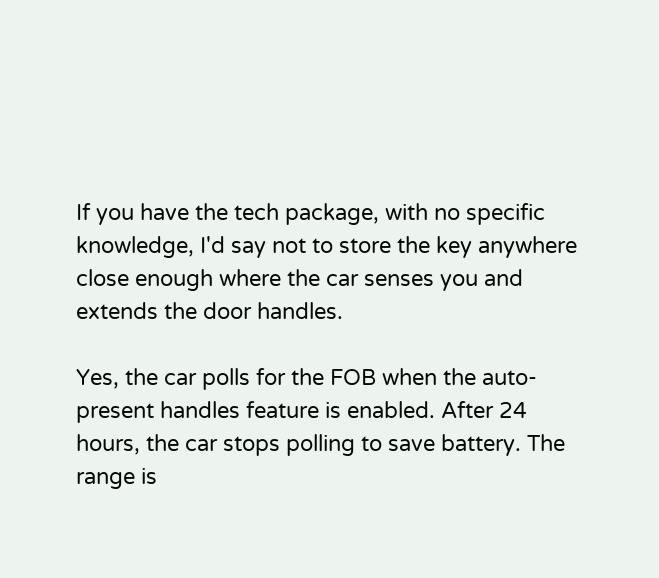If you have the tech package, with no specific knowledge, I'd say not to store the key anywhere close enough where the car senses you and extends the door handles.

Yes, the car polls for the FOB when the auto-present handles feature is enabled. After 24 hours, the car stops polling to save battery. The range is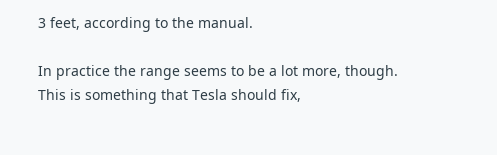3 feet, according to the manual.

In practice the range seems to be a lot more, though. This is something that Tesla should fix,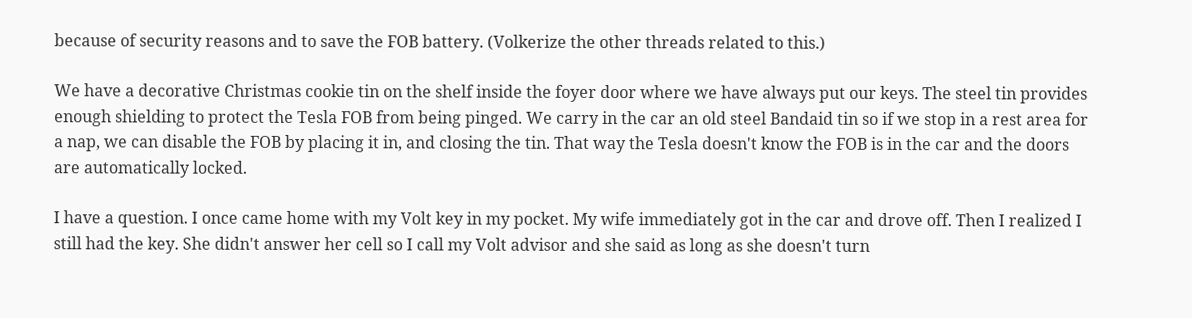because of security reasons and to save the FOB battery. (Volkerize the other threads related to this.)

We have a decorative Christmas cookie tin on the shelf inside the foyer door where we have always put our keys. The steel tin provides enough shielding to protect the Tesla FOB from being pinged. We carry in the car an old steel Bandaid tin so if we stop in a rest area for a nap, we can disable the FOB by placing it in, and closing the tin. That way the Tesla doesn't know the FOB is in the car and the doors are automatically locked.

I have a question. I once came home with my Volt key in my pocket. My wife immediately got in the car and drove off. Then I realized I still had the key. She didn't answer her cell so I call my Volt advisor and she said as long as she doesn't turn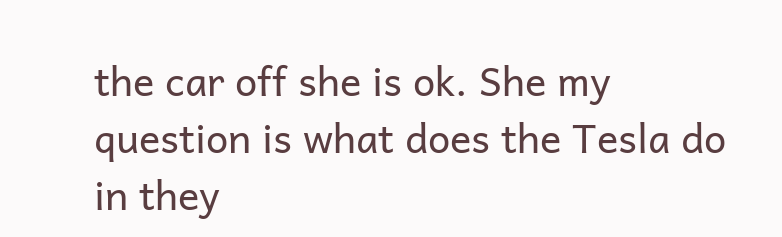the car off she is ok. She my question is what does the Tesla do in they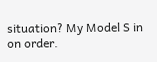situation? My Model S in on order.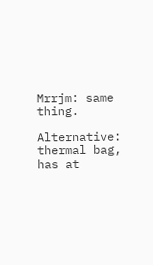Mrrjm: same thing.

Alternative: thermal bag, has at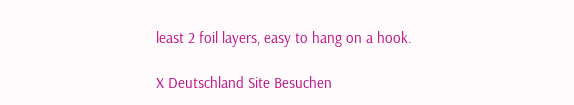least 2 foil layers, easy to hang on a hook.

X Deutschland Site Besuchen